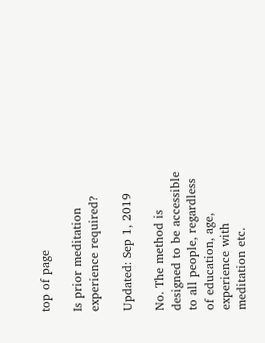top of page

Is prior meditation experience required?

Updated: Sep 1, 2019

No. The method is designed to be accessible to all people, regardless of education, age, experience with meditation etc.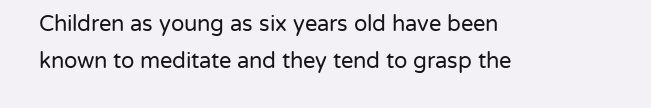Children as young as six years old have been known to meditate and they tend to grasp the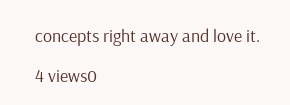concepts right away and love it.

4 views0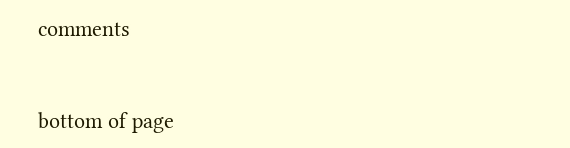comments


bottom of page